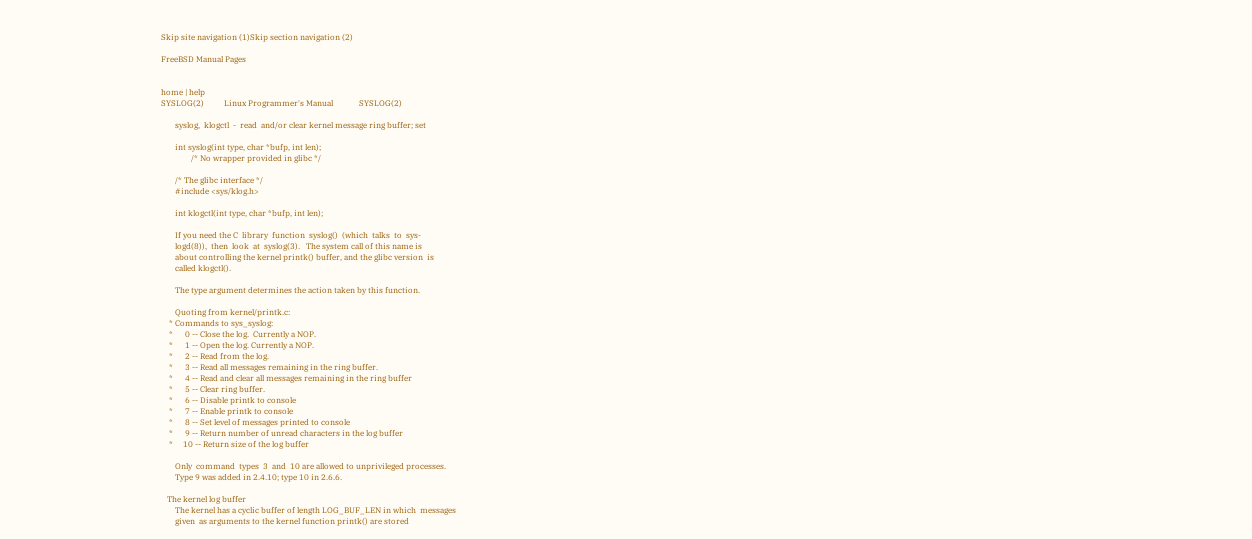Skip site navigation (1)Skip section navigation (2)

FreeBSD Manual Pages


home | help
SYSLOG(2)          Linux Programmer's Manual             SYSLOG(2)

       syslog,  klogctl  -  read  and/or clear kernel message ring buffer; set

       int syslog(int type, char *bufp, int len);
               /* No wrapper provided in glibc */

       /* The glibc interface */
       #include <sys/klog.h>

       int klogctl(int type, char *bufp, int len);

       If you need the C  library  function  syslog()  (which  talks  to  sys-
       logd(8)),  then  look  at  syslog(3).   The system call of this name is
       about controlling the kernel printk() buffer, and the glibc version  is
       called klogctl().

       The type argument determines the action taken by this function.

       Quoting from kernel/printk.c:
    * Commands to sys_syslog:
    *      0 -- Close the log.  Currently a NOP.
    *      1 -- Open the log. Currently a NOP.
    *      2 -- Read from the log.
    *      3 -- Read all messages remaining in the ring buffer.
    *      4 -- Read and clear all messages remaining in the ring buffer
    *      5 -- Clear ring buffer.
    *      6 -- Disable printk to console
    *      7 -- Enable printk to console
    *      8 -- Set level of messages printed to console
    *      9 -- Return number of unread characters in the log buffer
    *     10 -- Return size of the log buffer

       Only  command  types  3  and  10 are allowed to unprivileged processes.
       Type 9 was added in 2.4.10; type 10 in 2.6.6.

   The kernel log buffer
       The kernel has a cyclic buffer of length LOG_BUF_LEN in which  messages
       given  as arguments to the kernel function printk() are stored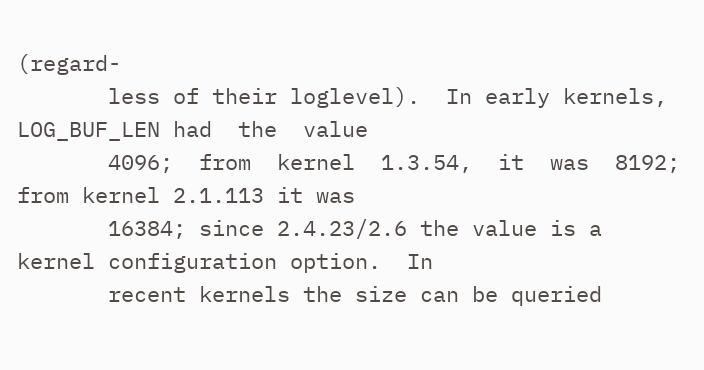(regard-
       less of their loglevel).  In early kernels, LOG_BUF_LEN had  the  value
       4096;  from  kernel  1.3.54,  it  was  8192; from kernel 2.1.113 it was
       16384; since 2.4.23/2.6 the value is a kernel configuration option.  In
       recent kernels the size can be queried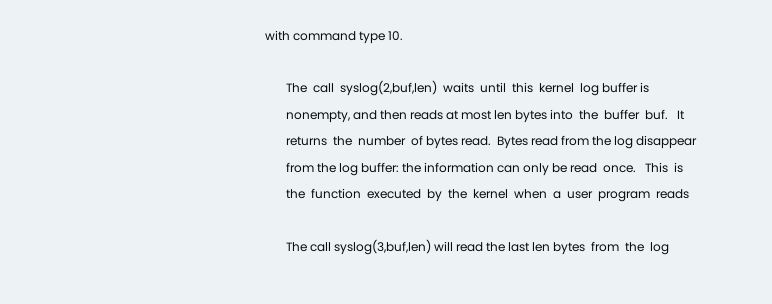with command type 10.

       The  call  syslog(2,buf,len)  waits  until  this  kernel  log buffer is
       nonempty, and then reads at most len bytes into  the  buffer  buf.   It
       returns  the  number  of bytes read.  Bytes read from the log disappear
       from the log buffer: the information can only be read  once.   This  is
       the  function  executed  by  the  kernel  when  a  user  program  reads

       The call syslog(3,buf,len) will read the last len bytes  from  the  log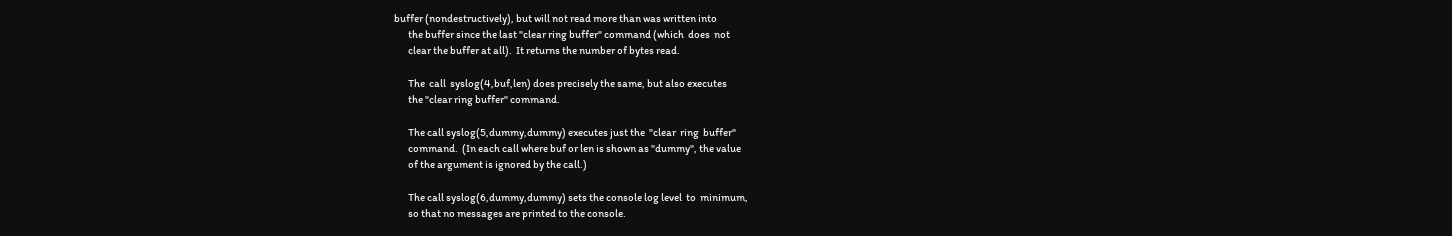buffer (nondestructively), but will not read more than was written into
       the buffer since the last "clear ring buffer" command (which  does  not
       clear the buffer at all).  It returns the number of bytes read.

       The  call  syslog(4,buf,len) does precisely the same, but also executes
       the "clear ring buffer" command.

       The call syslog(5,dummy,dummy) executes just the  "clear  ring  buffer"
       command.  (In each call where buf or len is shown as "dummy", the value
       of the argument is ignored by the call.)

       The call syslog(6,dummy,dummy) sets the console log level  to  minimum,
       so that no messages are printed to the console.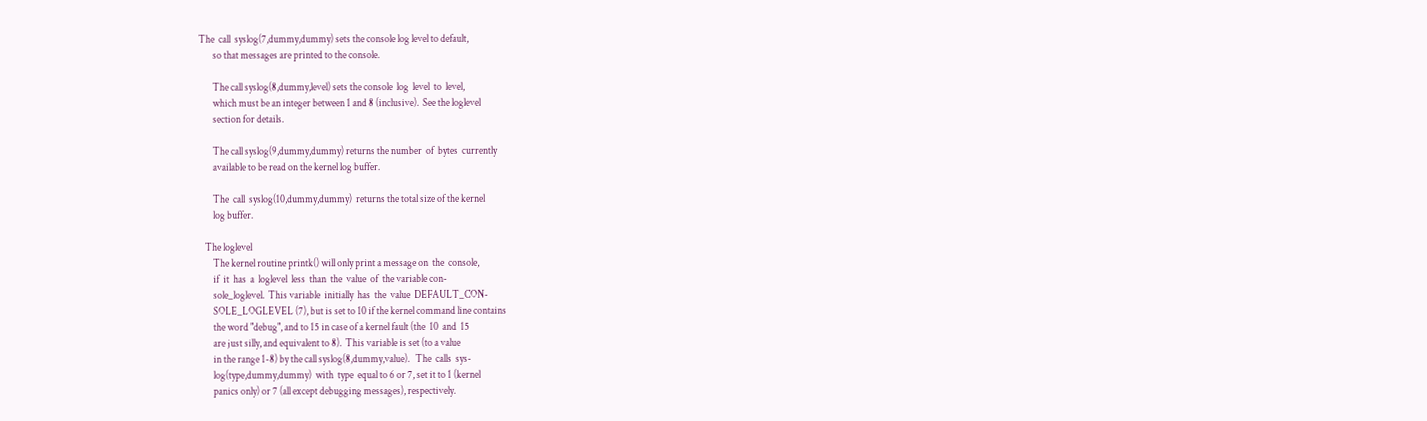The  call  syslog(7,dummy,dummy) sets the console log level to default,
       so that messages are printed to the console.

       The call syslog(8,dummy,level) sets the console  log  level  to  level,
       which must be an integer between 1 and 8 (inclusive).  See the loglevel
       section for details.

       The call syslog(9,dummy,dummy) returns the number  of  bytes  currently
       available to be read on the kernel log buffer.

       The  call  syslog(10,dummy,dummy)  returns the total size of the kernel
       log buffer.

   The loglevel
       The kernel routine printk() will only print a message on  the  console,
       if  it  has  a  loglevel  less  than  the  value  of  the variable con-
       sole_loglevel.  This variable  initially  has  the  value  DEFAULT_CON-
       SOLE_LOGLEVEL (7), but is set to 10 if the kernel command line contains
       the word "debug", and to 15 in case of a kernel fault (the  10  and  15
       are just silly, and equivalent to 8).  This variable is set (to a value
       in the range 1-8) by the call syslog(8,dummy,value).   The  calls  sys-
       log(type,dummy,dummy)  with  type  equal to 6 or 7, set it to 1 (kernel
       panics only) or 7 (all except debugging messages), respectively.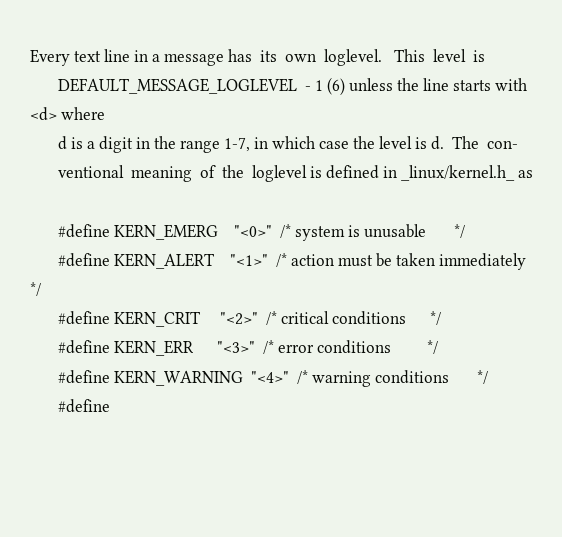Every text line in a message has  its  own  loglevel.   This  level  is
       DEFAULT_MESSAGE_LOGLEVEL  - 1 (6) unless the line starts with <d> where
       d is a digit in the range 1-7, in which case the level is d.  The  con-
       ventional  meaning  of  the  loglevel is defined in _linux/kernel.h_ as

       #define KERN_EMERG    "<0>"  /* system is unusable       */
       #define KERN_ALERT    "<1>"  /* action must be taken immediately */
       #define KERN_CRIT     "<2>"  /* critical conditions      */
       #define KERN_ERR      "<3>"  /* error conditions         */
       #define KERN_WARNING  "<4>"  /* warning conditions       */
       #define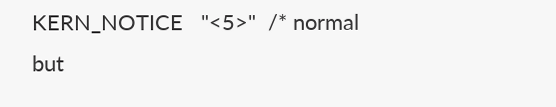KERN_NOTICE   "<5>"  /* normal but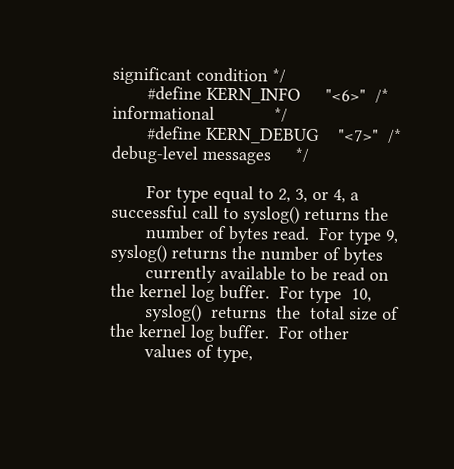significant condition */
       #define KERN_INFO     "<6>"  /* informational            */
       #define KERN_DEBUG    "<7>"  /* debug-level messages     */

       For type equal to 2, 3, or 4, a successful call to syslog() returns the
       number of bytes read.  For type 9, syslog() returns the number of bytes
       currently available to be read on the kernel log buffer.  For type  10,
       syslog()  returns  the  total size of the kernel log buffer.  For other
       values of type,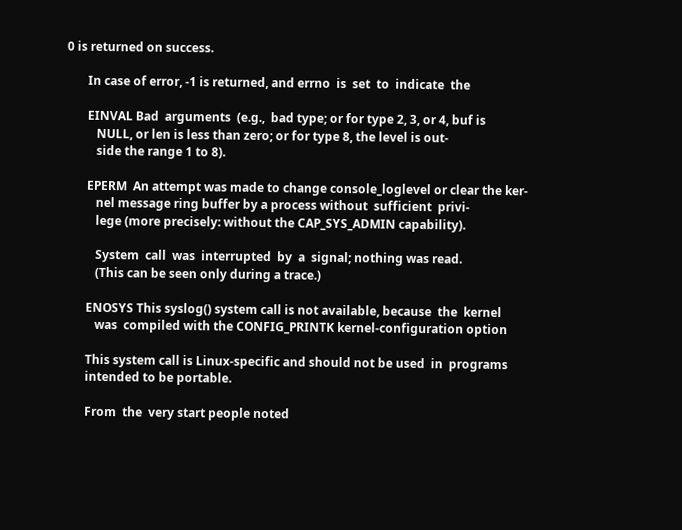0 is returned on success.

       In case of error, -1 is returned, and errno  is  set  to  indicate  the

       EINVAL Bad  arguments  (e.g.,  bad type; or for type 2, 3, or 4, buf is
          NULL, or len is less than zero; or for type 8, the level is out-
          side the range 1 to 8).

       EPERM  An attempt was made to change console_loglevel or clear the ker-
          nel message ring buffer by a process without  sufficient  privi-
          lege (more precisely: without the CAP_SYS_ADMIN capability).

          System  call  was  interrupted  by  a  signal; nothing was read.
          (This can be seen only during a trace.)

       ENOSYS This syslog() system call is not available, because  the  kernel
          was  compiled with the CONFIG_PRINTK kernel-configuration option

       This system call is Linux-specific and should not be used  in  programs
       intended to be portable.

       From  the  very start people noted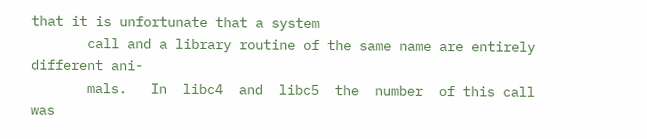that it is unfortunate that a system
       call and a library routine of the same name are entirely different ani-
       mals.   In  libc4  and  libc5  the  number  of this call was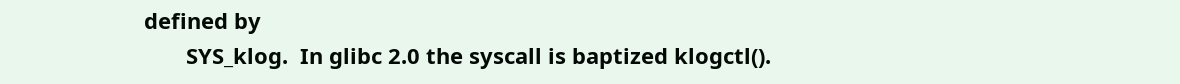defined by
       SYS_klog.  In glibc 2.0 the syscall is baptized klogctl().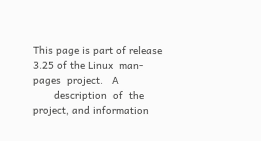This page is part of release 3.25 of the Linux  man-pages  project.   A
       description  of  the project, and information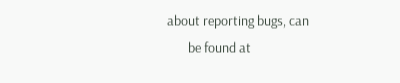about reporting bugs, can
       be found at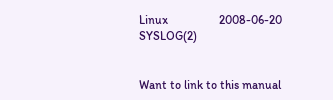Linux                 2008-06-20                 SYSLOG(2)


Want to link to this manual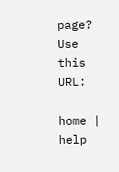page? Use this URL:

home | help